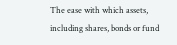The ease with which assets, including shares, bonds or fund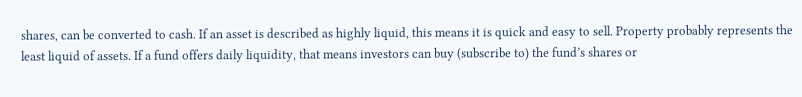shares, can be converted to cash. If an asset is described as highly liquid, this means it is quick and easy to sell. Property probably represents the least liquid of assets. If a fund offers daily liquidity, that means investors can buy (subscribe to) the fund’s shares or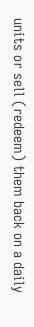units or sell (redeem) them back on a daily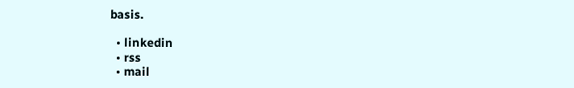basis.

  • linkedin
  • rss
  • mail